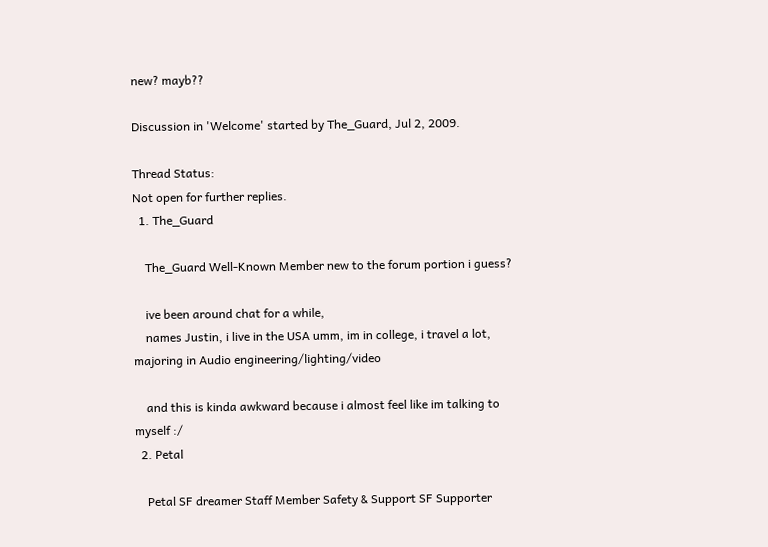new? mayb??

Discussion in 'Welcome' started by The_Guard, Jul 2, 2009.

Thread Status:
Not open for further replies.
  1. The_Guard

    The_Guard Well-Known Member new to the forum portion i guess?

    ive been around chat for a while,
    names Justin, i live in the USA umm, im in college, i travel a lot, majoring in Audio engineering/lighting/video

    and this is kinda awkward because i almost feel like im talking to myself :/
  2. Petal

    Petal SF dreamer Staff Member Safety & Support SF Supporter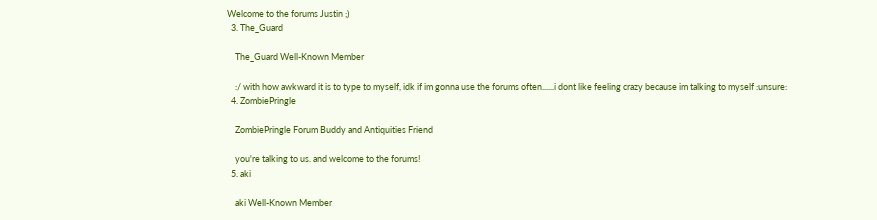Welcome to the forums Justin ;)
  3. The_Guard

    The_Guard Well-Known Member

    :/ with how awkward it is to type to myself, idk if im gonna use the forums often......i dont like feeling crazy because im talking to myself :unsure:
  4. ZombiePringle

    ZombiePringle Forum Buddy and Antiquities Friend

    you're talking to us. and welcome to the forums!
  5. aki

    aki Well-Known Member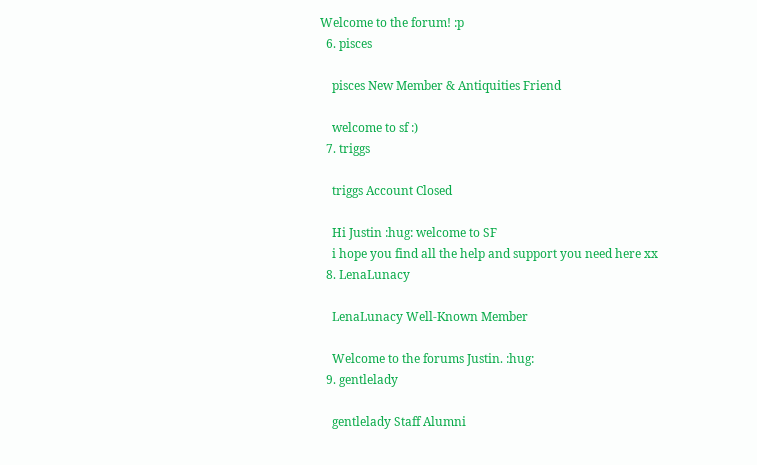Welcome to the forum! :p
  6. pisces

    pisces New Member & Antiquities Friend

    welcome to sf :)
  7. triggs

    triggs Account Closed

    Hi Justin :hug: welcome to SF
    i hope you find all the help and support you need here xx
  8. LenaLunacy

    LenaLunacy Well-Known Member

    Welcome to the forums Justin. :hug:
  9. gentlelady

    gentlelady Staff Alumni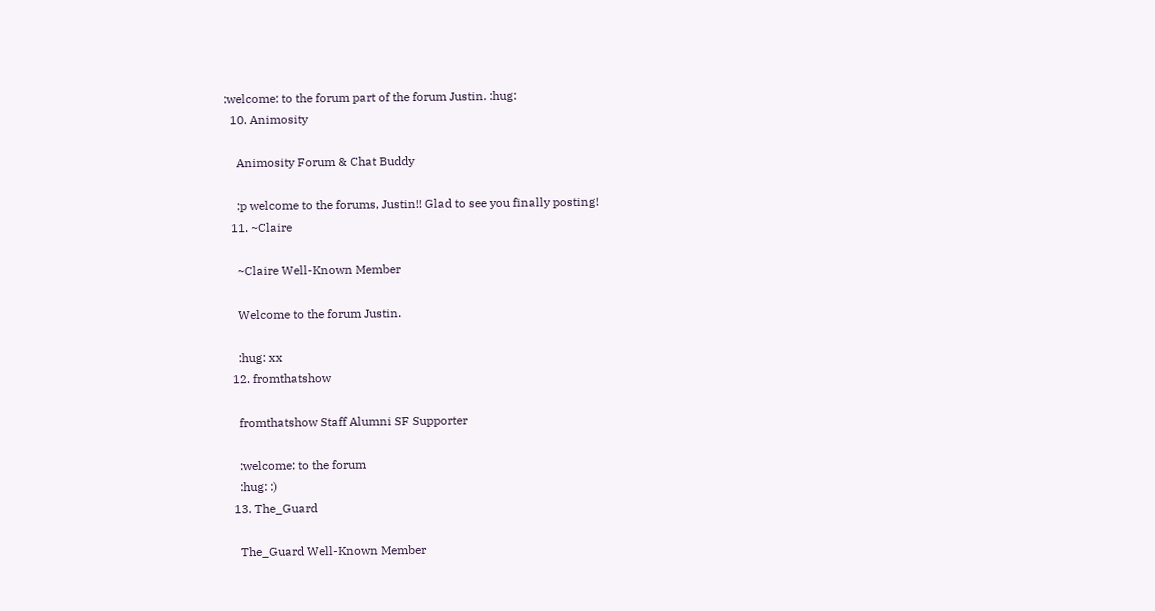:welcome: to the forum part of the forum Justin. :hug:
  10. Animosity

    Animosity Forum & Chat Buddy

    :p welcome to the forums, Justin!! Glad to see you finally posting!
  11. ~Claire

    ~Claire Well-Known Member

    Welcome to the forum Justin.

    :hug: xx
  12. fromthatshow

    fromthatshow Staff Alumni SF Supporter

    :welcome: to the forum
    :hug: :)
  13. The_Guard

    The_Guard Well-Known Member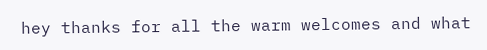hey thanks for all the warm welcomes and what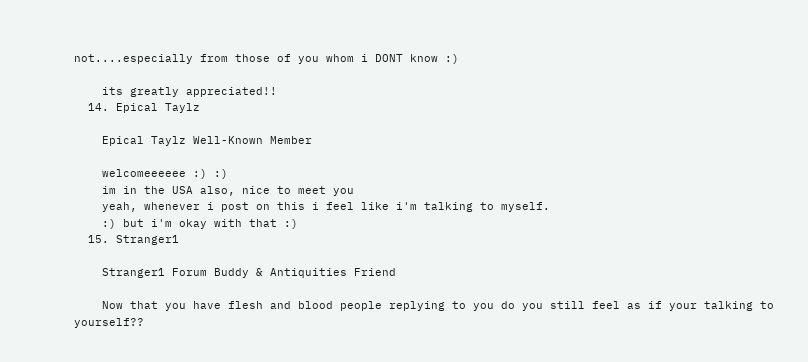not....especially from those of you whom i DONT know :)

    its greatly appreciated!!
  14. Epical Taylz

    Epical Taylz Well-Known Member

    welcomeeeeee :) :)
    im in the USA also, nice to meet you
    yeah, whenever i post on this i feel like i'm talking to myself.
    :) but i'm okay with that :)
  15. Stranger1

    Stranger1 Forum Buddy & Antiquities Friend

    Now that you have flesh and blood people replying to you do you still feel as if your talking to yourself??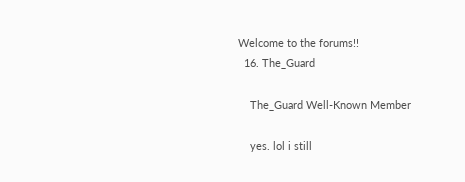Welcome to the forums!!
  16. The_Guard

    The_Guard Well-Known Member

    yes. lol i still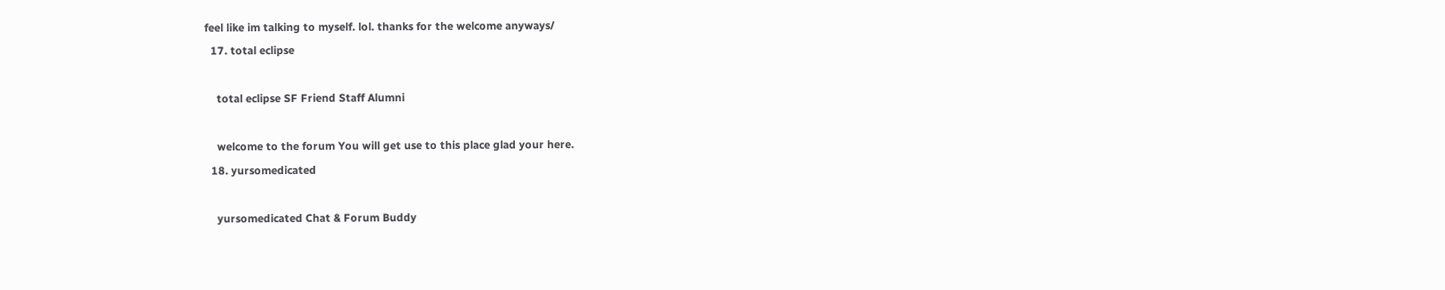feel like im talking to myself. lol. thanks for the welcome anyways/
  17. total eclipse

    total eclipse SF Friend Staff Alumni

    welcome to the forum You will get use to this place glad your here.
  18. yursomedicated

    yursomedicated Chat & Forum Buddy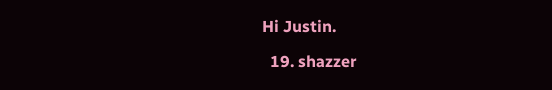Hi Justin.

  19. shazzer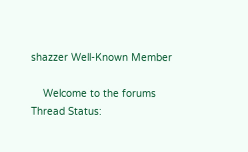shazzer Well-Known Member

    Welcome to the forums
Thread Status: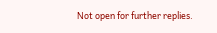Not open for further replies.